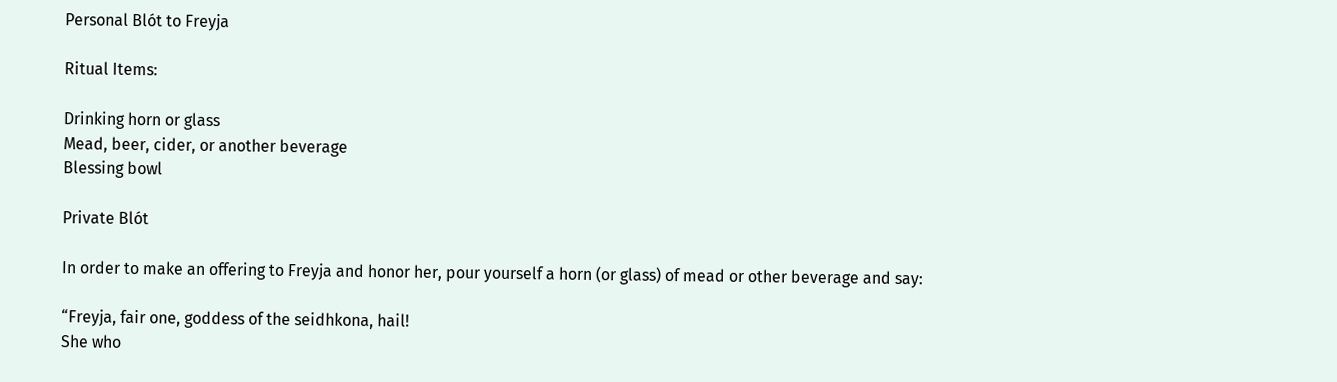Personal Blót to Freyja

Ritual Items:

Drinking horn or glass
Mead, beer, cider, or another beverage
Blessing bowl

Private Blót

In order to make an offering to Freyja and honor her, pour yourself a horn (or glass) of mead or other beverage and say:

“Freyja, fair one, goddess of the seidhkona, hail!
She who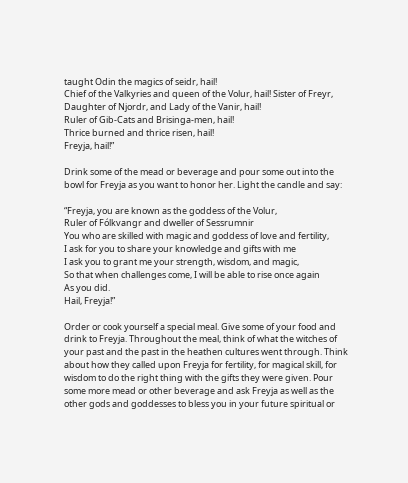taught Odin the magics of seidr, hail!
Chief of the Valkyries and queen of the Volur, hail! Sister of Freyr, Daughter of Njordr, and Lady of the Vanir, hail!
Ruler of Gib-Cats and Brisinga-men, hail!
Thrice burned and thrice risen, hail!
Freyja, hail!”

Drink some of the mead or beverage and pour some out into the bowl for Freyja as you want to honor her. Light the candle and say:

“Freyja, you are known as the goddess of the Volur,
Ruler of Fólkvangr and dweller of Sessrumnir
You who are skilled with magic and goddess of love and fertility,
I ask for you to share your knowledge and gifts with me
I ask you to grant me your strength, wisdom, and magic,
So that when challenges come, I will be able to rise once again
As you did.
Hail, Freyja!”

Order or cook yourself a special meal. Give some of your food and drink to Freyja. Throughout the meal, think of what the witches of your past and the past in the heathen cultures went through. Think about how they called upon Freyja for fertility, for magical skill, for wisdom to do the right thing with the gifts they were given. Pour some more mead or other beverage and ask Freyja as well as the other gods and goddesses to bless you in your future spiritual or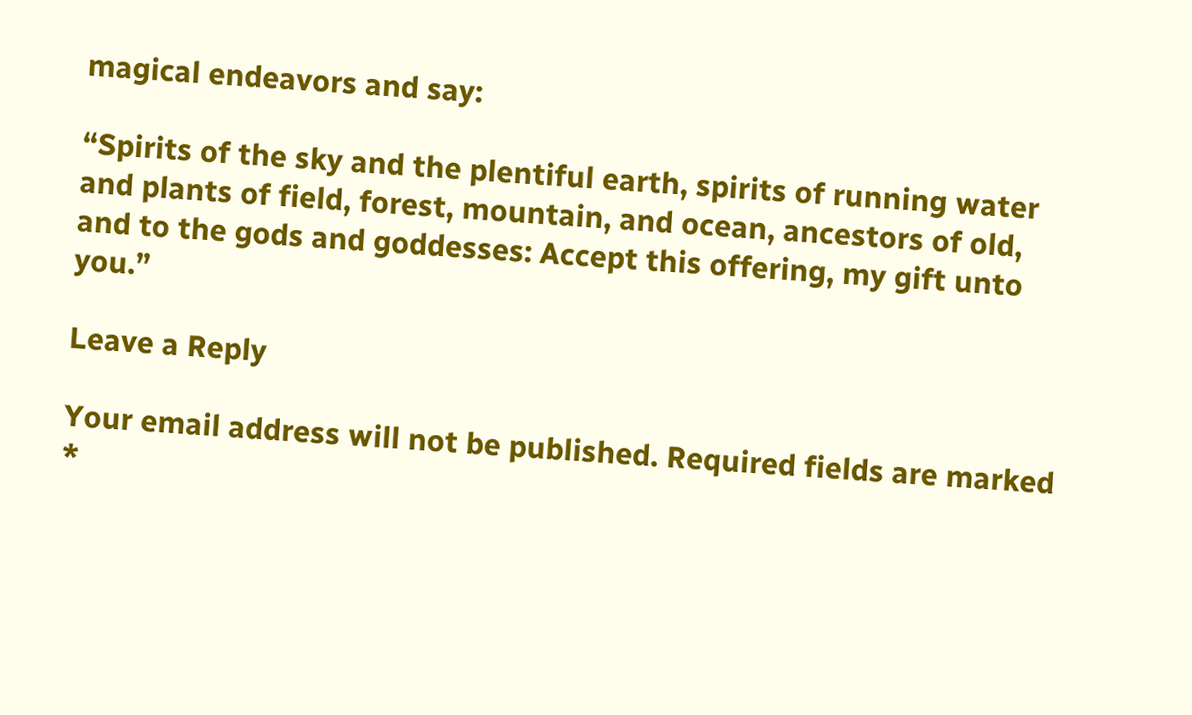magical endeavors and say:

“Spirits of the sky and the plentiful earth, spirits of running water and plants of field, forest, mountain, and ocean, ancestors of old, and to the gods and goddesses: Accept this offering, my gift unto you.”

Leave a Reply

Your email address will not be published. Required fields are marked *